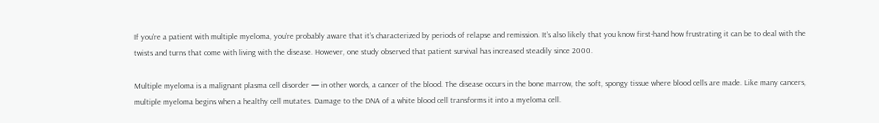If you’re a patient with multiple myeloma, you’re probably aware that it’s characterized by periods of relapse and remission. It’s also likely that you know first-hand how frustrating it can be to deal with the twists and turns that come with living with the disease. However, one study observed that patient survival has increased steadily since 2000.

Multiple myeloma is a malignant plasma cell disorder — in other words, a cancer of the blood. The disease occurs in the bone marrow, the soft, spongy tissue where blood cells are made. Like many cancers, multiple myeloma begins when a healthy cell mutates. Damage to the DNA of a white blood cell transforms it into a myeloma cell.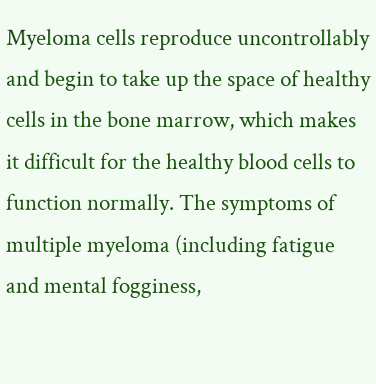Myeloma cells reproduce uncontrollably and begin to take up the space of healthy cells in the bone marrow, which makes it difficult for the healthy blood cells to function normally. The symptoms of multiple myeloma (including fatigue and mental fogginess,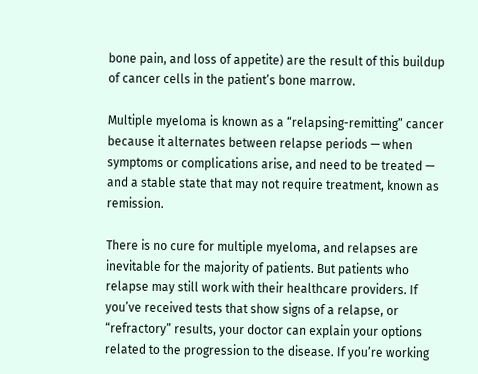bone pain, and loss of appetite) are the result of this buildup of cancer cells in the patient’s bone marrow.

Multiple myeloma is known as a “relapsing-remitting” cancer because it alternates between relapse periods — when symptoms or complications arise, and need to be treated — and a stable state that may not require treatment, known as remission.

There is no cure for multiple myeloma, and relapses are inevitable for the majority of patients. But patients who relapse may still work with their healthcare providers. If you’ve received tests that show signs of a relapse, or “refractory” results, your doctor can explain your options related to the progression to the disease. If you’re working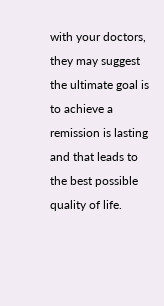with your doctors, they may suggest the ultimate goal is to achieve a remission is lasting and that leads to the best possible quality of life.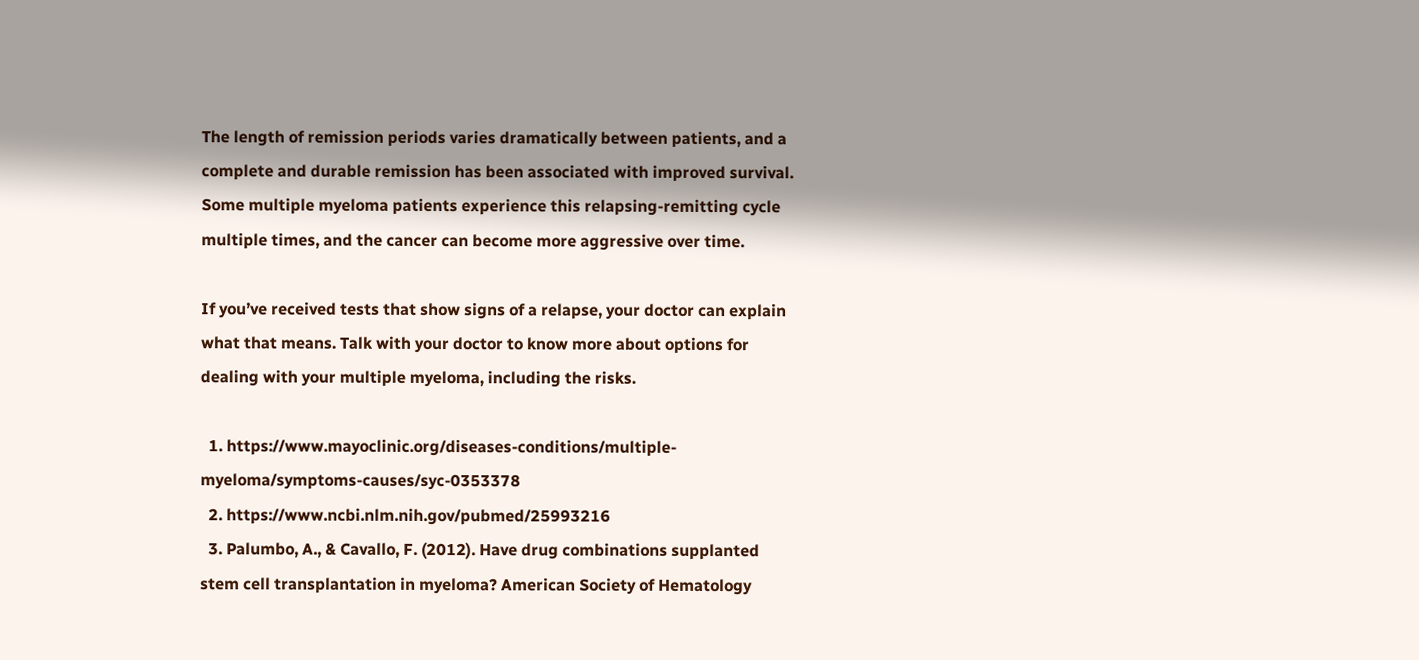The length of remission periods varies dramatically between patients, and a complete and durable remission has been associated with improved survival. Some multiple myeloma patients experience this relapsing-remitting cycle multiple times, and the cancer can become more aggressive over time.

If you’ve received tests that show signs of a relapse, your doctor can explain what that means. Talk with your doctor to know more about options for dealing with your multiple myeloma, including the risks.

  1. https://www.mayoclinic.org/diseases-conditions/multiple-myeloma/symptoms-causes/syc-0353378
  2. https://www.ncbi.nlm.nih.gov/pubmed/25993216
  3. Palumbo, A., & Cavallo, F. (2012). Have drug combinations supplanted stem cell transplantation in myeloma? American Society of Hematology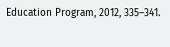Education Program, 2012, 335–341.